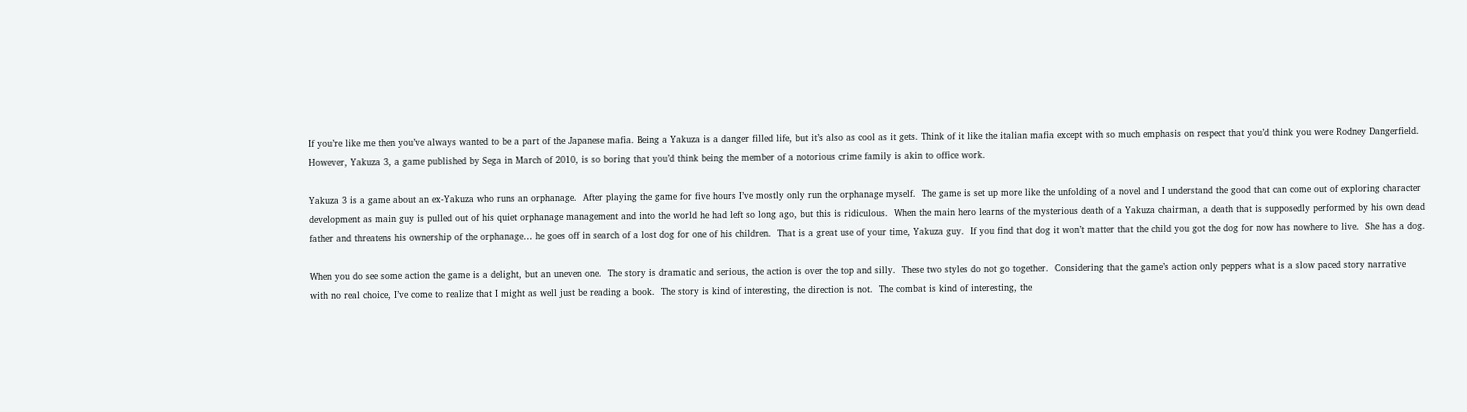If you’re like me then you’ve always wanted to be a part of the Japanese mafia. Being a Yakuza is a danger filled life, but it’s also as cool as it gets. Think of it like the italian mafia except with so much emphasis on respect that you’d think you were Rodney Dangerfield. However, Yakuza 3, a game published by Sega in March of 2010, is so boring that you’d think being the member of a notorious crime family is akin to office work.

Yakuza 3 is a game about an ex-Yakuza who runs an orphanage.  After playing the game for five hours I’ve mostly only run the orphanage myself.  The game is set up more like the unfolding of a novel and I understand the good that can come out of exploring character development as main guy is pulled out of his quiet orphanage management and into the world he had left so long ago, but this is ridiculous.  When the main hero learns of the mysterious death of a Yakuza chairman, a death that is supposedly performed by his own dead father and threatens his ownership of the orphanage… he goes off in search of a lost dog for one of his children.  That is a great use of your time, Yakuza guy.  If you find that dog it won’t matter that the child you got the dog for now has nowhere to live.  She has a dog.

When you do see some action the game is a delight, but an uneven one.  The story is dramatic and serious, the action is over the top and silly.  These two styles do not go together.  Considering that the game’s action only peppers what is a slow paced story narrative with no real choice, I’ve come to realize that I might as well just be reading a book.  The story is kind of interesting, the direction is not.  The combat is kind of interesting, the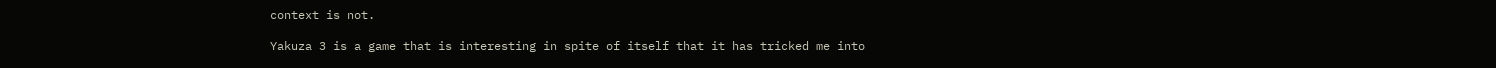context is not.

Yakuza 3 is a game that is interesting in spite of itself that it has tricked me into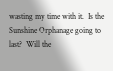wasting my time with it.  Is the Sunshine Orphanage going to last?  Will the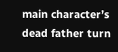main character’s dead father turn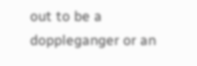out to be a doppleganger or an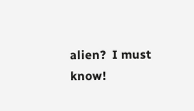alien?  I must know!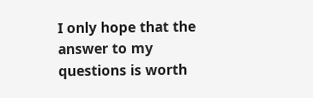I only hope that the answer to my questions is worth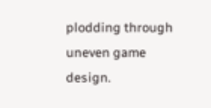plodding through uneven game design.